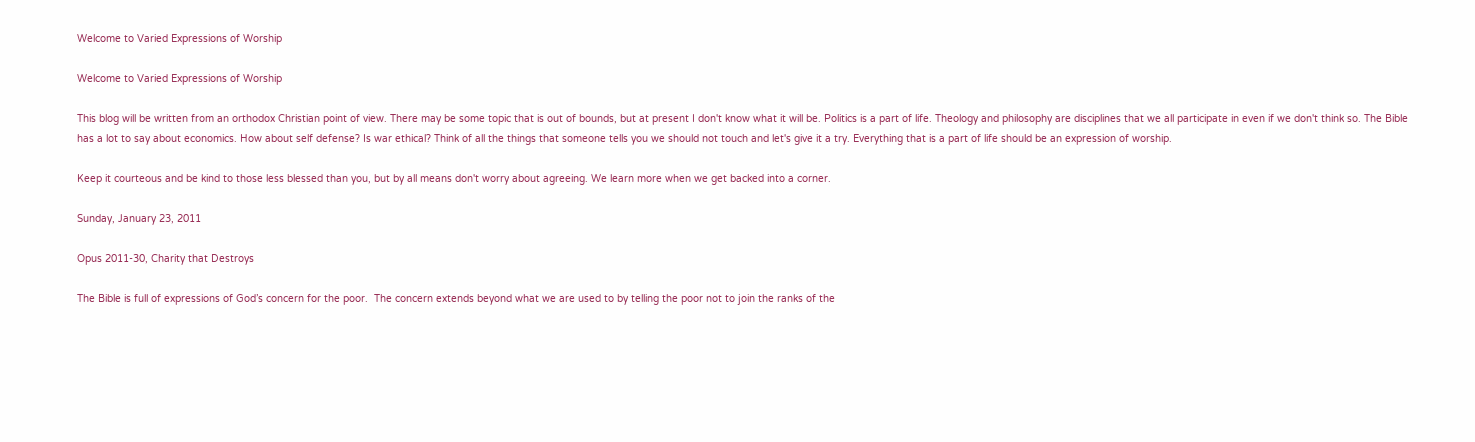Welcome to Varied Expressions of Worship

Welcome to Varied Expressions of Worship

This blog will be written from an orthodox Christian point of view. There may be some topic that is out of bounds, but at present I don't know what it will be. Politics is a part of life. Theology and philosophy are disciplines that we all participate in even if we don't think so. The Bible has a lot to say about economics. How about self defense? Is war ethical? Think of all the things that someone tells you we should not touch and let's give it a try. Everything that is a part of life should be an expression of worship.

Keep it courteous and be kind to those less blessed than you, but by all means don't worry about agreeing. We learn more when we get backed into a corner.

Sunday, January 23, 2011

Opus 2011-30, Charity that Destroys

The Bible is full of expressions of God’s concern for the poor.  The concern extends beyond what we are used to by telling the poor not to join the ranks of the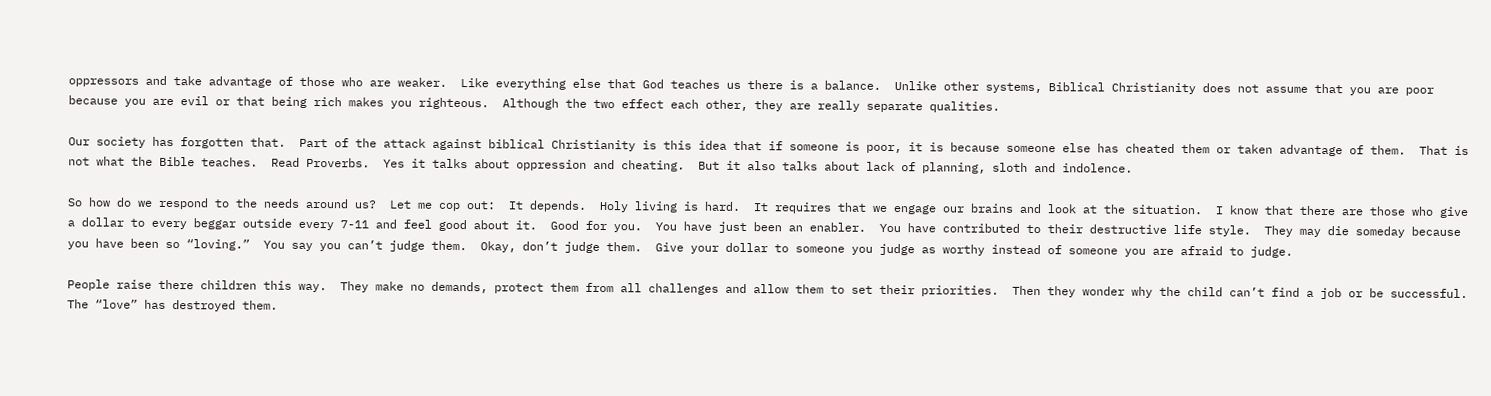oppressors and take advantage of those who are weaker.  Like everything else that God teaches us there is a balance.  Unlike other systems, Biblical Christianity does not assume that you are poor because you are evil or that being rich makes you righteous.  Although the two effect each other, they are really separate qualities.

Our society has forgotten that.  Part of the attack against biblical Christianity is this idea that if someone is poor, it is because someone else has cheated them or taken advantage of them.  That is not what the Bible teaches.  Read Proverbs.  Yes it talks about oppression and cheating.  But it also talks about lack of planning, sloth and indolence.

So how do we respond to the needs around us?  Let me cop out:  It depends.  Holy living is hard.  It requires that we engage our brains and look at the situation.  I know that there are those who give a dollar to every beggar outside every 7-11 and feel good about it.  Good for you.  You have just been an enabler.  You have contributed to their destructive life style.  They may die someday because you have been so “loving.”  You say you can’t judge them.  Okay, don’t judge them.  Give your dollar to someone you judge as worthy instead of someone you are afraid to judge.

People raise there children this way.  They make no demands, protect them from all challenges and allow them to set their priorities.  Then they wonder why the child can’t find a job or be successful.  The “love” has destroyed them.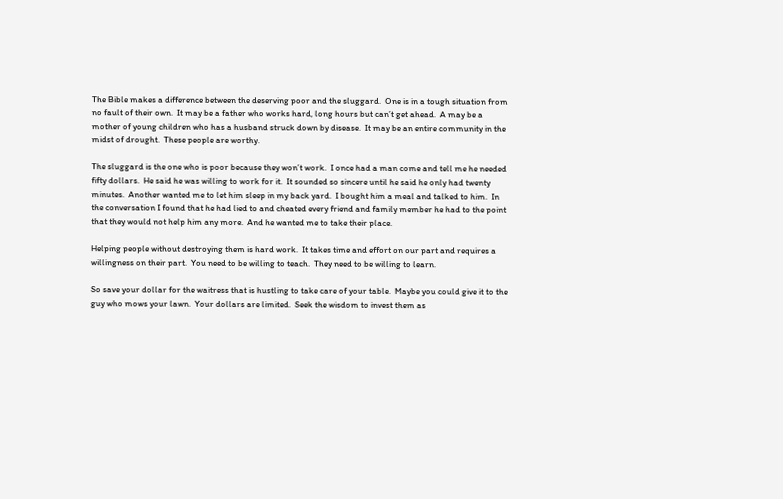The Bible makes a difference between the deserving poor and the sluggard.  One is in a tough situation from no fault of their own.  It may be a father who works hard, long hours but can’t get ahead.  A may be a mother of young children who has a husband struck down by disease.  It may be an entire community in the midst of drought.  These people are worthy.

The sluggard is the one who is poor because they won’t work.  I once had a man come and tell me he needed fifty dollars.  He said he was willing to work for it.  It sounded so sincere until he said he only had twenty minutes.  Another wanted me to let him sleep in my back yard.  I bought him a meal and talked to him.  In the conversation I found that he had lied to and cheated every friend and family member he had to the point that they would not help him any more.  And he wanted me to take their place.

Helping people without destroying them is hard work.  It takes time and effort on our part and requires a willingness on their part.  You need to be willing to teach.  They need to be willing to learn.

So save your dollar for the waitress that is hustling to take care of your table.  Maybe you could give it to the guy who mows your lawn.  Your dollars are limited.  Seek the wisdom to invest them as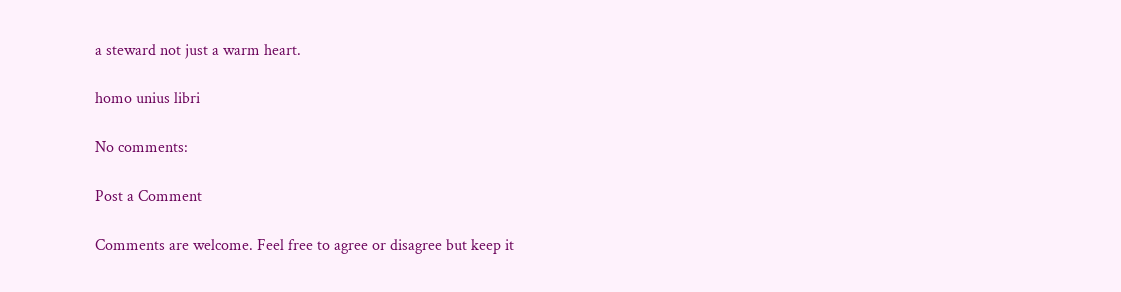a steward not just a warm heart.

homo unius libri

No comments:

Post a Comment

Comments are welcome. Feel free to agree or disagree but keep it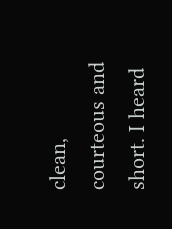clean, courteous and short. I heard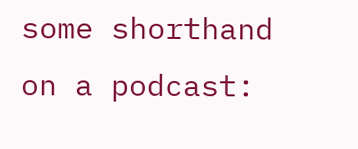some shorthand on a podcast: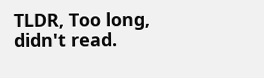TLDR, Too long, didn't read.